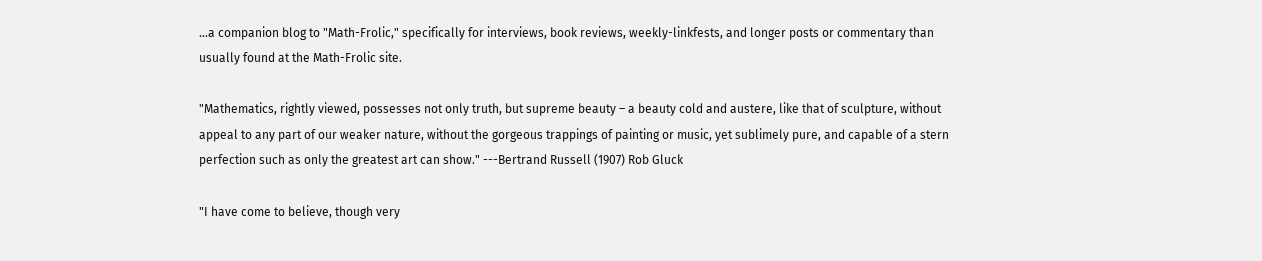...a companion blog to "Math-Frolic," specifically for interviews, book reviews, weekly-linkfests, and longer posts or commentary than usually found at the Math-Frolic site.

"Mathematics, rightly viewed, possesses not only truth, but supreme beauty – a beauty cold and austere, like that of sculpture, without appeal to any part of our weaker nature, without the gorgeous trappings of painting or music, yet sublimely pure, and capable of a stern perfection such as only the greatest art can show." ---Bertrand Russell (1907) Rob Gluck

"I have come to believe, though very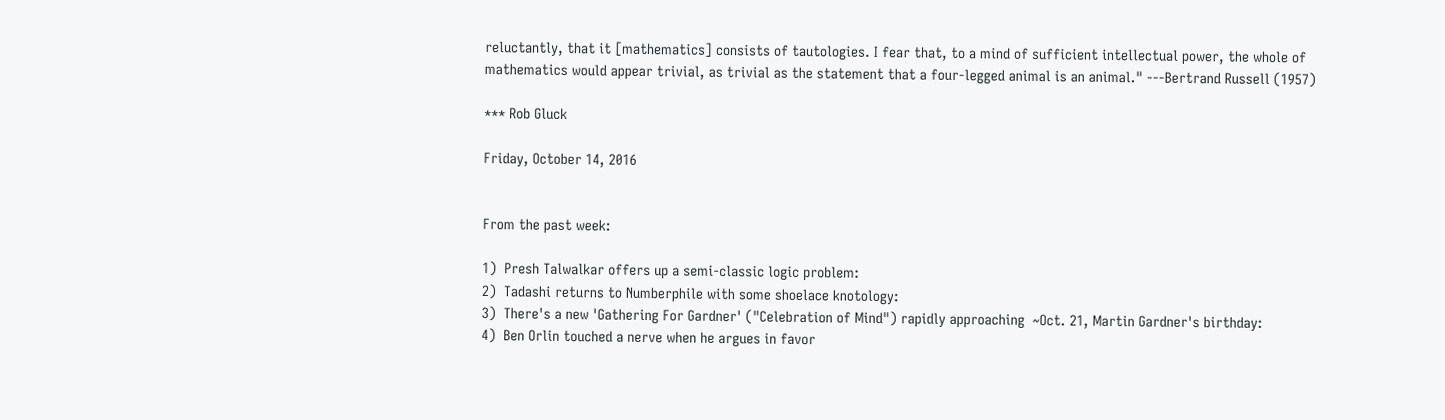reluctantly, that it [mathematics] consists of tautologies. I fear that, to a mind of sufficient intellectual power, the whole of mathematics would appear trivial, as trivial as the statement that a four-legged animal is an animal." ---Bertrand Russell (1957)

*** Rob Gluck

Friday, October 14, 2016


From the past week:

1)  Presh Talwalkar offers up a semi-classic logic problem:
2)  Tadashi returns to Numberphile with some shoelace knotology:
3)  There's a new 'Gathering For Gardner' ("Celebration of Mind") rapidly approaching  ~Oct. 21, Martin Gardner's birthday:
4)  Ben Orlin touched a nerve when he argues in favor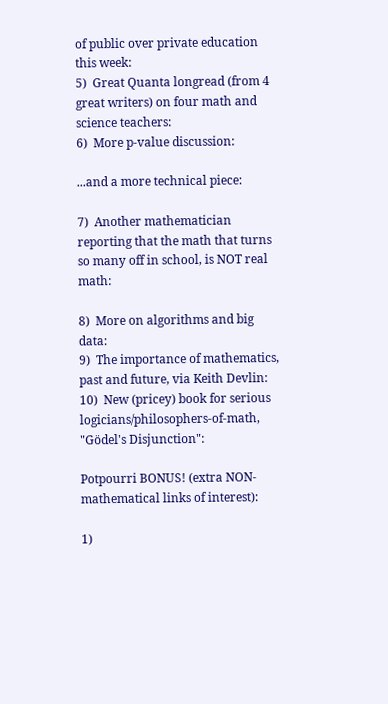of public over private education this week:
5)  Great Quanta longread (from 4 great writers) on four math and science teachers:
6)  More p-value discussion:

...and a more technical piece:

7)  Another mathematician reporting that the math that turns so many off in school, is NOT real math:

8)  More on algorithms and big data:
9)  The importance of mathematics, past and future, via Keith Devlin:
10)  New (pricey) book for serious logicians/philosophers-of-math, "Gödel's Disjunction":

Potpourri BONUS! (extra NON-mathematical links of interest):

1)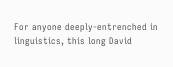For anyone deeply-entrenched in linguistics, this long David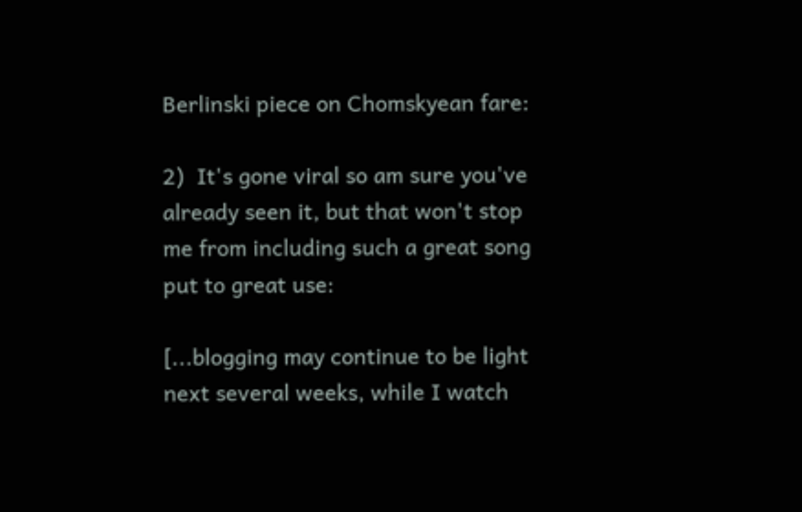Berlinski piece on Chomskyean fare:

2)  It's gone viral so am sure you've already seen it, but that won't stop me from including such a great song put to great use:

[...blogging may continue to be light next several weeks, while I watch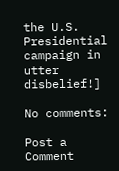the U.S. Presidential campaign in utter disbelief!]

No comments:

Post a Comment